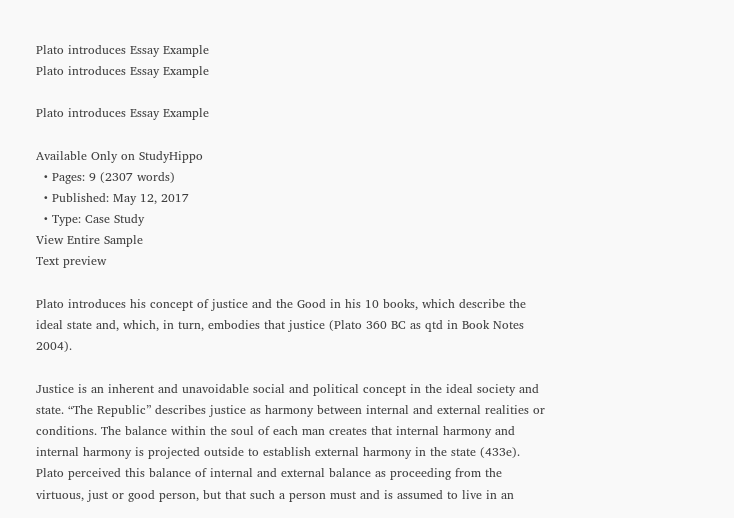Plato introduces Essay Example
Plato introduces Essay Example

Plato introduces Essay Example

Available Only on StudyHippo
  • Pages: 9 (2307 words)
  • Published: May 12, 2017
  • Type: Case Study
View Entire Sample
Text preview

Plato introduces his concept of justice and the Good in his 10 books, which describe the ideal state and, which, in turn, embodies that justice (Plato 360 BC as qtd in Book Notes 2004).

Justice is an inherent and unavoidable social and political concept in the ideal society and state. “The Republic” describes justice as harmony between internal and external realities or conditions. The balance within the soul of each man creates that internal harmony and internal harmony is projected outside to establish external harmony in the state (433e). Plato perceived this balance of internal and external balance as proceeding from the virtuous, just or good person, but that such a person must and is assumed to live in an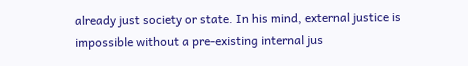already just society or state. In his mind, external justice is impossible without a pre-existing internal jus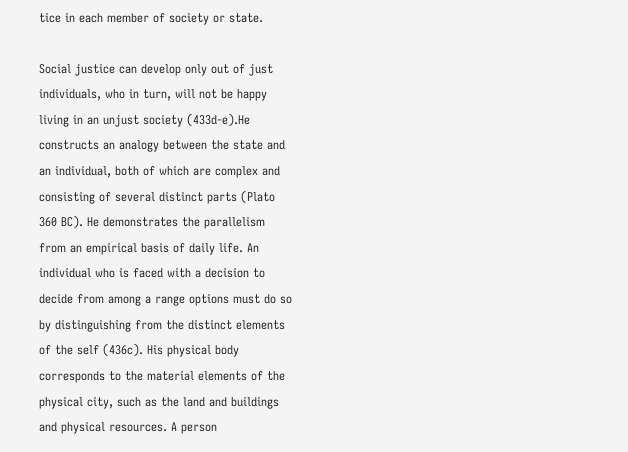tice in each member of society or state.

Social justice can develop only out of just individuals, who in turn, will not be happy living in an unjust society (433d-e).He constructs an analogy between the state and an individual, both of which are complex and consisting of several distinct parts (Plato 360 BC). He demonstrates the parallelism from an empirical basis of daily life. An individual who is faced with a decision to decide from among a range options must do so by distinguishing from the distinct elements of the self (436c). His physical body corresponds to the material elements of the physical city, such as the land and buildings and physical resources. A person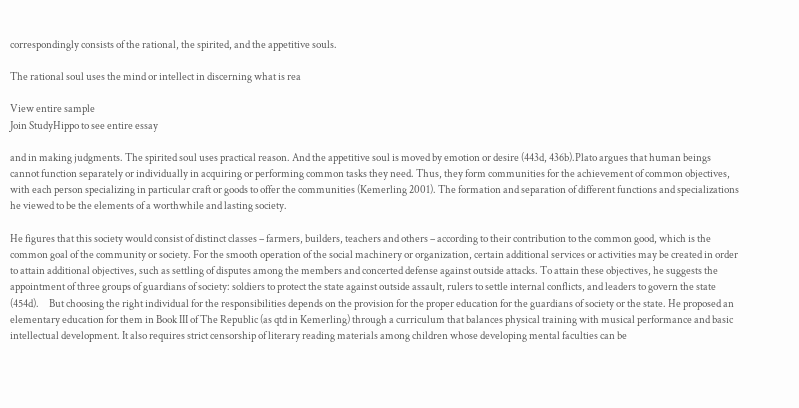correspondingly consists of the rational, the spirited, and the appetitive souls.

The rational soul uses the mind or intellect in discerning what is rea

View entire sample
Join StudyHippo to see entire essay

and in making judgments. The spirited soul uses practical reason. And the appetitive soul is moved by emotion or desire (443d, 436b).Plato argues that human beings cannot function separately or individually in acquiring or performing common tasks they need. Thus, they form communities for the achievement of common objectives, with each person specializing in particular craft or goods to offer the communities (Kemerling 2001). The formation and separation of different functions and specializations he viewed to be the elements of a worthwhile and lasting society.

He figures that this society would consist of distinct classes – farmers, builders, teachers and others – according to their contribution to the common good, which is the common goal of the community or society. For the smooth operation of the social machinery or organization, certain additional services or activities may be created in order to attain additional objectives, such as settling of disputes among the members and concerted defense against outside attacks. To attain these objectives, he suggests the appointment of three groups of guardians of society: soldiers to protect the state against outside assault, rulers to settle internal conflicts, and leaders to govern the state (454d).     But choosing the right individual for the responsibilities depends on the provision for the proper education for the guardians of society or the state. He proposed an elementary education for them in Book III of The Republic (as qtd in Kemerling) through a curriculum that balances physical training with musical performance and basic intellectual development. It also requires strict censorship of literary reading materials among children whose developing mental faculties can be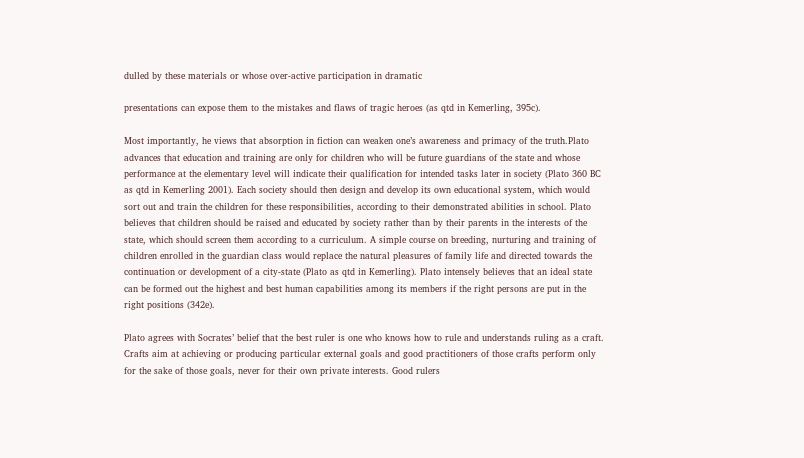dulled by these materials or whose over-active participation in dramatic

presentations can expose them to the mistakes and flaws of tragic heroes (as qtd in Kemerling, 395c).

Most importantly, he views that absorption in fiction can weaken one’s awareness and primacy of the truth.Plato advances that education and training are only for children who will be future guardians of the state and whose performance at the elementary level will indicate their qualification for intended tasks later in society (Plato 360 BC as qtd in Kemerling 2001). Each society should then design and develop its own educational system, which would sort out and train the children for these responsibilities, according to their demonstrated abilities in school. Plato believes that children should be raised and educated by society rather than by their parents in the interests of the state, which should screen them according to a curriculum. A simple course on breeding, nurturing and training of children enrolled in the guardian class would replace the natural pleasures of family life and directed towards the continuation or development of a city-state (Plato as qtd in Kemerling). Plato intensely believes that an ideal state can be formed out the highest and best human capabilities among its members if the right persons are put in the right positions (342e).

Plato agrees with Socrates’ belief that the best ruler is one who knows how to rule and understands ruling as a craft. Crafts aim at achieving or producing particular external goals and good practitioners of those crafts perform only for the sake of those goals, never for their own private interests. Good rulers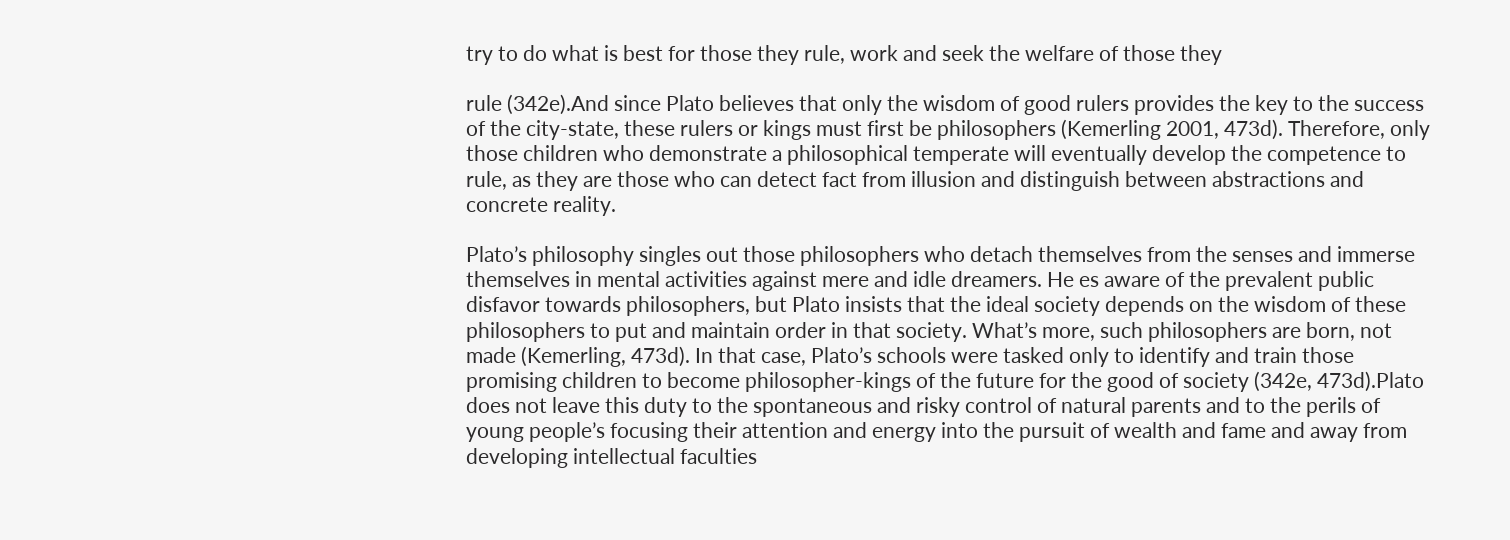try to do what is best for those they rule, work and seek the welfare of those they

rule (342e).And since Plato believes that only the wisdom of good rulers provides the key to the success of the city-state, these rulers or kings must first be philosophers (Kemerling 2001, 473d). Therefore, only those children who demonstrate a philosophical temperate will eventually develop the competence to rule, as they are those who can detect fact from illusion and distinguish between abstractions and concrete reality.

Plato’s philosophy singles out those philosophers who detach themselves from the senses and immerse themselves in mental activities against mere and idle dreamers. He es aware of the prevalent public disfavor towards philosophers, but Plato insists that the ideal society depends on the wisdom of these philosophers to put and maintain order in that society. What’s more, such philosophers are born, not made (Kemerling, 473d). In that case, Plato’s schools were tasked only to identify and train those promising children to become philosopher-kings of the future for the good of society (342e, 473d).Plato does not leave this duty to the spontaneous and risky control of natural parents and to the perils of young people’s focusing their attention and energy into the pursuit of wealth and fame and away from developing intellectual faculties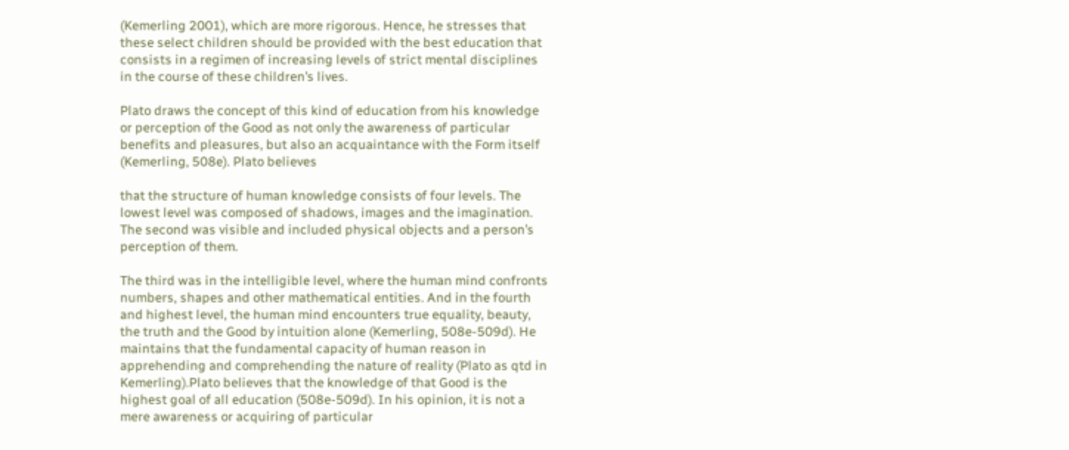(Kemerling 2001), which are more rigorous. Hence, he stresses that these select children should be provided with the best education that consists in a regimen of increasing levels of strict mental disciplines in the course of these children’s lives.

Plato draws the concept of this kind of education from his knowledge or perception of the Good as not only the awareness of particular benefits and pleasures, but also an acquaintance with the Form itself (Kemerling, 508e). Plato believes

that the structure of human knowledge consists of four levels. The lowest level was composed of shadows, images and the imagination. The second was visible and included physical objects and a person’s perception of them.

The third was in the intelligible level, where the human mind confronts numbers, shapes and other mathematical entities. And in the fourth and highest level, the human mind encounters true equality, beauty, the truth and the Good by intuition alone (Kemerling, 508e-509d). He maintains that the fundamental capacity of human reason in apprehending and comprehending the nature of reality (Plato as qtd in Kemerling).Plato believes that the knowledge of that Good is the highest goal of all education (508e-509d). In his opinion, it is not a mere awareness or acquiring of particular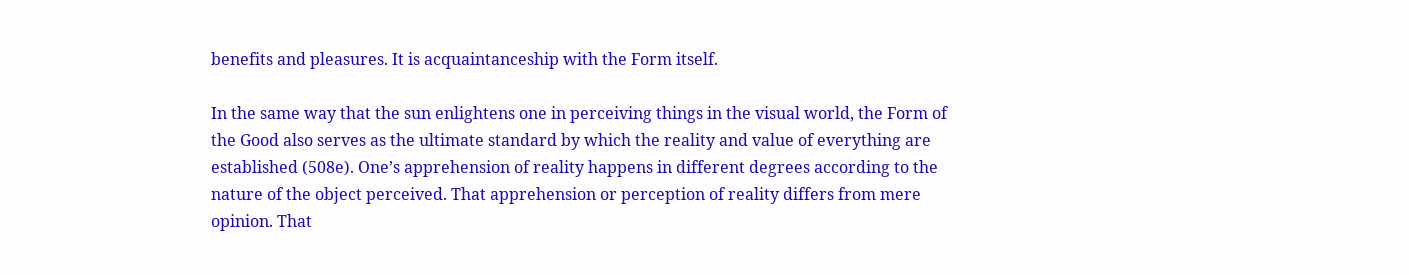benefits and pleasures. It is acquaintanceship with the Form itself.

In the same way that the sun enlightens one in perceiving things in the visual world, the Form of the Good also serves as the ultimate standard by which the reality and value of everything are established (508e). One’s apprehension of reality happens in different degrees according to the nature of the object perceived. That apprehension or perception of reality differs from mere opinion. That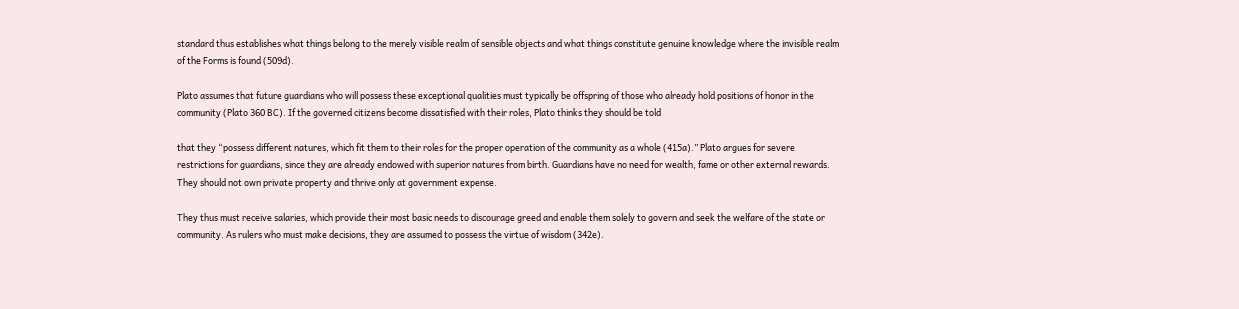standard thus establishes what things belong to the merely visible realm of sensible objects and what things constitute genuine knowledge where the invisible realm of the Forms is found (509d).

Plato assumes that future guardians who will possess these exceptional qualities must typically be offspring of those who already hold positions of honor in the community (Plato 360 BC). If the governed citizens become dissatisfied with their roles, Plato thinks they should be told

that they “possess different natures, which fit them to their roles for the proper operation of the community as a whole (415a).” Plato argues for severe restrictions for guardians, since they are already endowed with superior natures from birth. Guardians have no need for wealth, fame or other external rewards. They should not own private property and thrive only at government expense.

They thus must receive salaries, which provide their most basic needs to discourage greed and enable them solely to govern and seek the welfare of the state or community. As rulers who must make decisions, they are assumed to possess the virtue of wisdom (342e).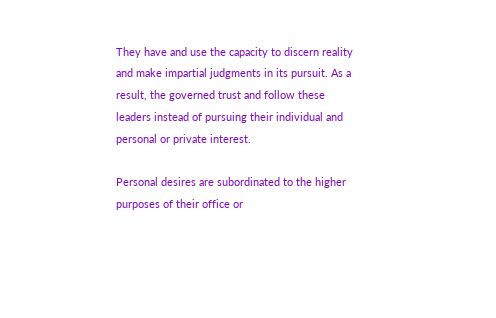They have and use the capacity to discern reality and make impartial judgments in its pursuit. As a result, the governed trust and follow these leaders instead of pursuing their individual and personal or private interest.

Personal desires are subordinated to the higher purposes of their office or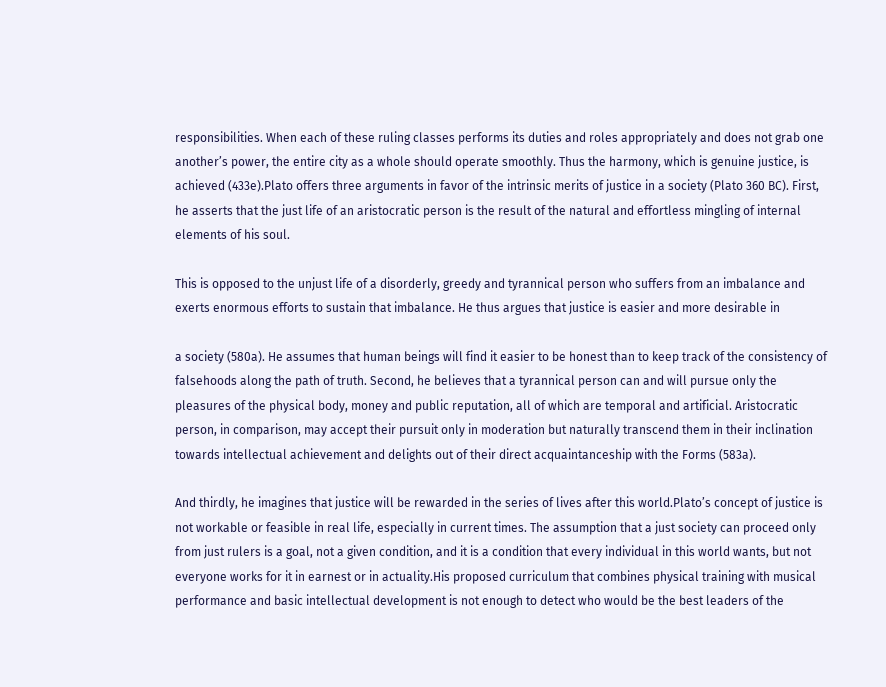responsibilities. When each of these ruling classes performs its duties and roles appropriately and does not grab one another’s power, the entire city as a whole should operate smoothly. Thus the harmony, which is genuine justice, is achieved (433e).Plato offers three arguments in favor of the intrinsic merits of justice in a society (Plato 360 BC). First, he asserts that the just life of an aristocratic person is the result of the natural and effortless mingling of internal elements of his soul.

This is opposed to the unjust life of a disorderly, greedy and tyrannical person who suffers from an imbalance and exerts enormous efforts to sustain that imbalance. He thus argues that justice is easier and more desirable in

a society (580a). He assumes that human beings will find it easier to be honest than to keep track of the consistency of falsehoods along the path of truth. Second, he believes that a tyrannical person can and will pursue only the pleasures of the physical body, money and public reputation, all of which are temporal and artificial. Aristocratic person, in comparison, may accept their pursuit only in moderation but naturally transcend them in their inclination towards intellectual achievement and delights out of their direct acquaintanceship with the Forms (583a).

And thirdly, he imagines that justice will be rewarded in the series of lives after this world.Plato’s concept of justice is not workable or feasible in real life, especially in current times. The assumption that a just society can proceed only from just rulers is a goal, not a given condition, and it is a condition that every individual in this world wants, but not everyone works for it in earnest or in actuality.His proposed curriculum that combines physical training with musical performance and basic intellectual development is not enough to detect who would be the best leaders of the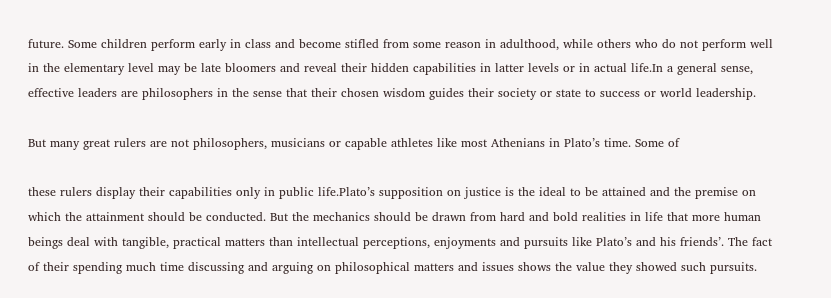future. Some children perform early in class and become stifled from some reason in adulthood, while others who do not perform well in the elementary level may be late bloomers and reveal their hidden capabilities in latter levels or in actual life.In a general sense, effective leaders are philosophers in the sense that their chosen wisdom guides their society or state to success or world leadership.

But many great rulers are not philosophers, musicians or capable athletes like most Athenians in Plato’s time. Some of

these rulers display their capabilities only in public life.Plato’s supposition on justice is the ideal to be attained and the premise on which the attainment should be conducted. But the mechanics should be drawn from hard and bold realities in life that more human beings deal with tangible, practical matters than intellectual perceptions, enjoyments and pursuits like Plato’s and his friends’. The fact of their spending much time discussing and arguing on philosophical matters and issues shows the value they showed such pursuits.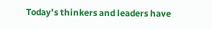Today’s thinkers and leaders have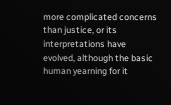more complicated concerns than justice, or its interpretations have evolved, although the basic human yearning for it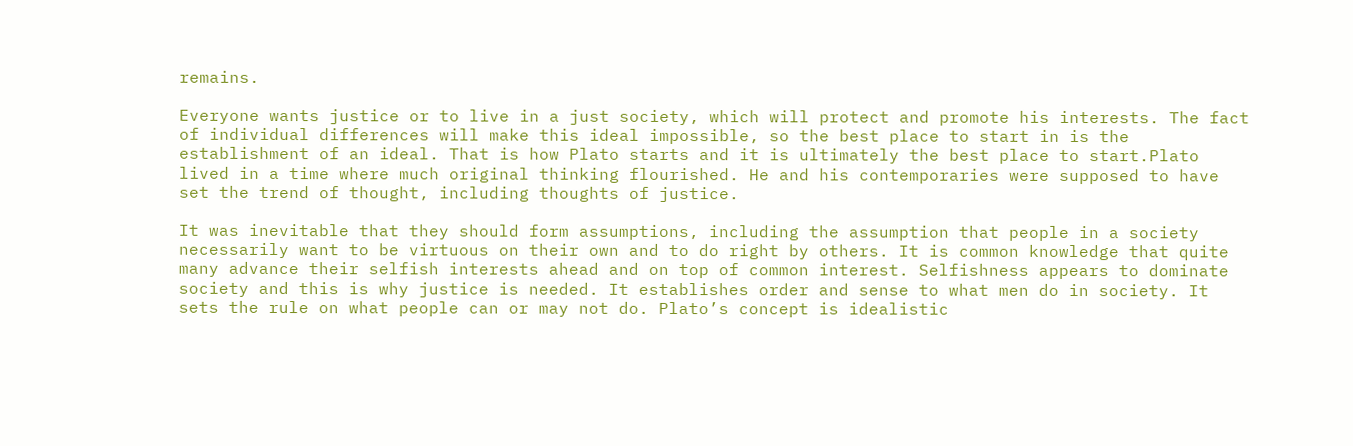remains.

Everyone wants justice or to live in a just society, which will protect and promote his interests. The fact of individual differences will make this ideal impossible, so the best place to start in is the establishment of an ideal. That is how Plato starts and it is ultimately the best place to start.Plato lived in a time where much original thinking flourished. He and his contemporaries were supposed to have set the trend of thought, including thoughts of justice.

It was inevitable that they should form assumptions, including the assumption that people in a society necessarily want to be virtuous on their own and to do right by others. It is common knowledge that quite many advance their selfish interests ahead and on top of common interest. Selfishness appears to dominate society and this is why justice is needed. It establishes order and sense to what men do in society. It sets the rule on what people can or may not do. Plato’s concept is idealistic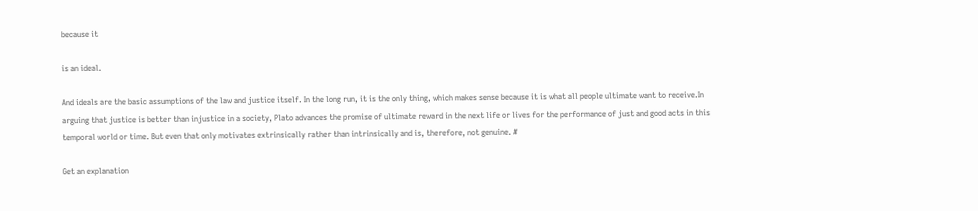because it

is an ideal.

And ideals are the basic assumptions of the law and justice itself. In the long run, it is the only thing, which makes sense because it is what all people ultimate want to receive.In arguing that justice is better than injustice in a society, Plato advances the promise of ultimate reward in the next life or lives for the performance of just and good acts in this temporal world or time. But even that only motivates extrinsically rather than intrinsically and is, therefore, not genuine. #

Get an explanation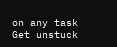on any task
Get unstuck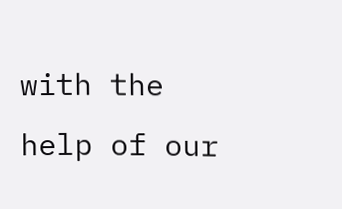with the help of our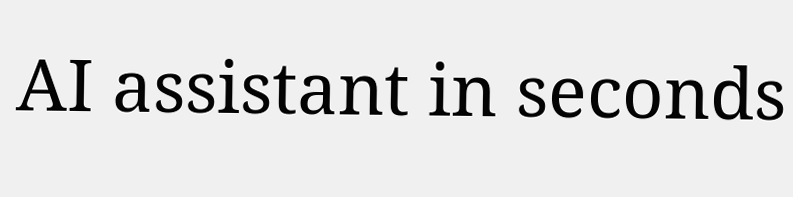AI assistant in seconds